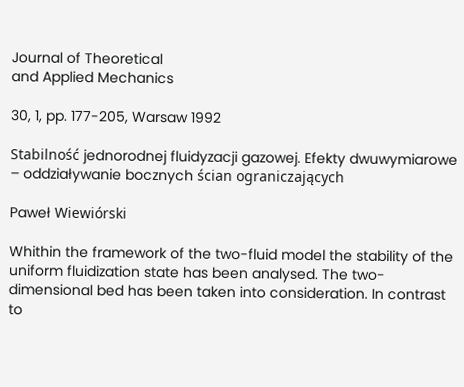Journal of Theoretical
and Applied Mechanics

30, 1, pp. 177-205, Warsaw 1992

Stabilność jednorodnej fluidyzacji gazowej. Efekty dwuwymiarowe – oddziaływanie bocznych ścian ograniczających

Paweł Wiewiórski

Whithin the framework of the two-fluid model the stability of the uniform fluidization state has been analysed. The two-dimensional bed has been taken into consideration. In contrast to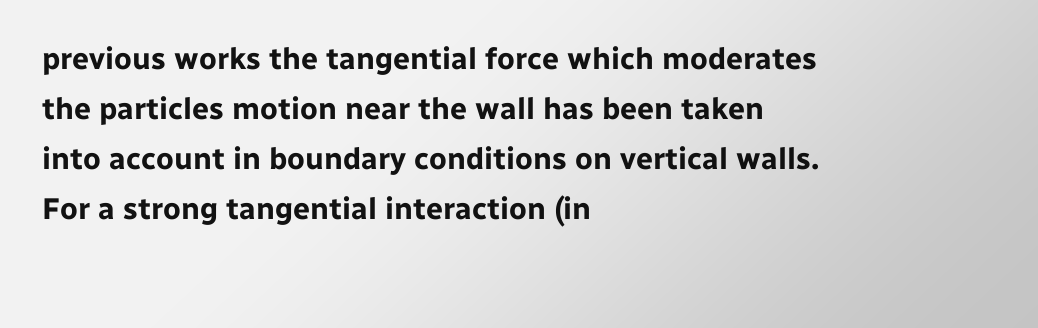previous works the tangential force which moderates the particles motion near the wall has been taken into account in boundary conditions on vertical walls. For a strong tangential interaction (in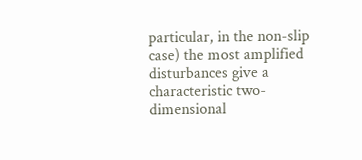particular, in the non-slip case) the most amplified disturbances give a characteristic two-dimensional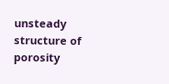unsteady structure of porosity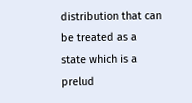distribution that can be treated as a state which is a prelud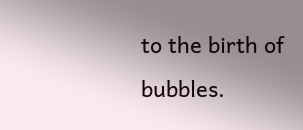to the birth of bubbles.